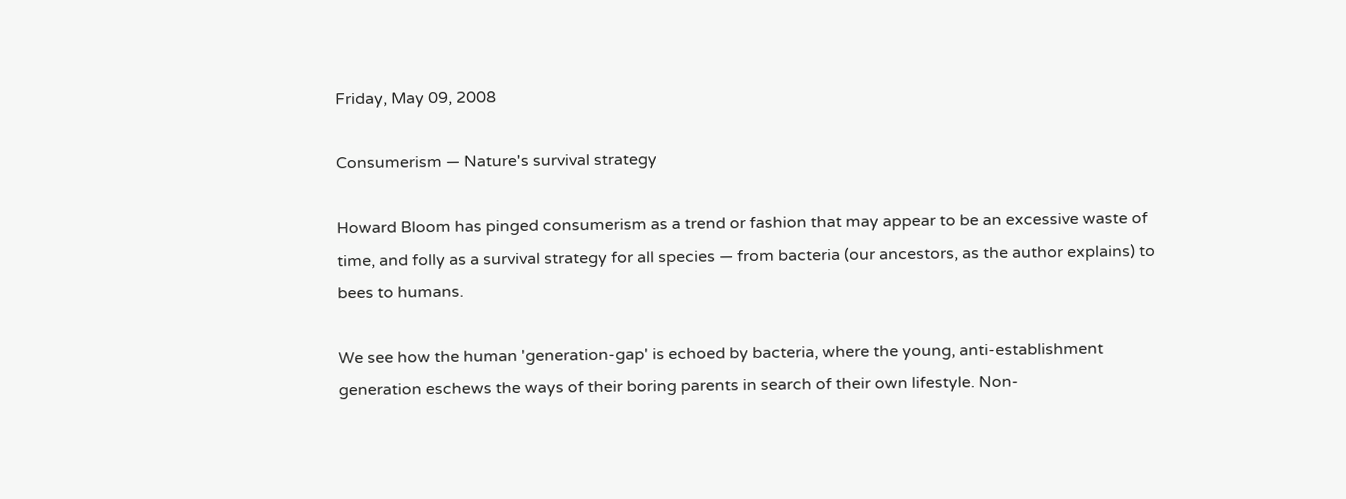Friday, May 09, 2008

Consumerism — Nature's survival strategy

Howard Bloom has pinged consumerism as a trend or fashion that may appear to be an excessive waste of time, and folly as a survival strategy for all species — from bacteria (our ancestors, as the author explains) to bees to humans.

We see how the human 'generation-gap' is echoed by bacteria, where the young, anti-establishment generation eschews the ways of their boring parents in search of their own lifestyle. Non-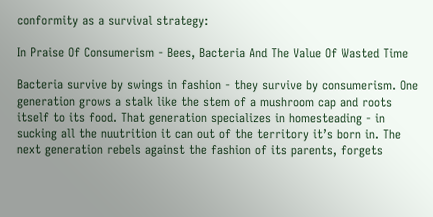conformity as a survival strategy:

In Praise Of Consumerism - Bees, Bacteria And The Value Of Wasted Time

Bacteria survive by swings in fashion - they survive by consumerism. One generation grows a stalk like the stem of a mushroom cap and roots itself to its food. That generation specializes in homesteading - in sucking all the nuutrition it can out of the territory it’s born in. The next generation rebels against the fashion of its parents, forgets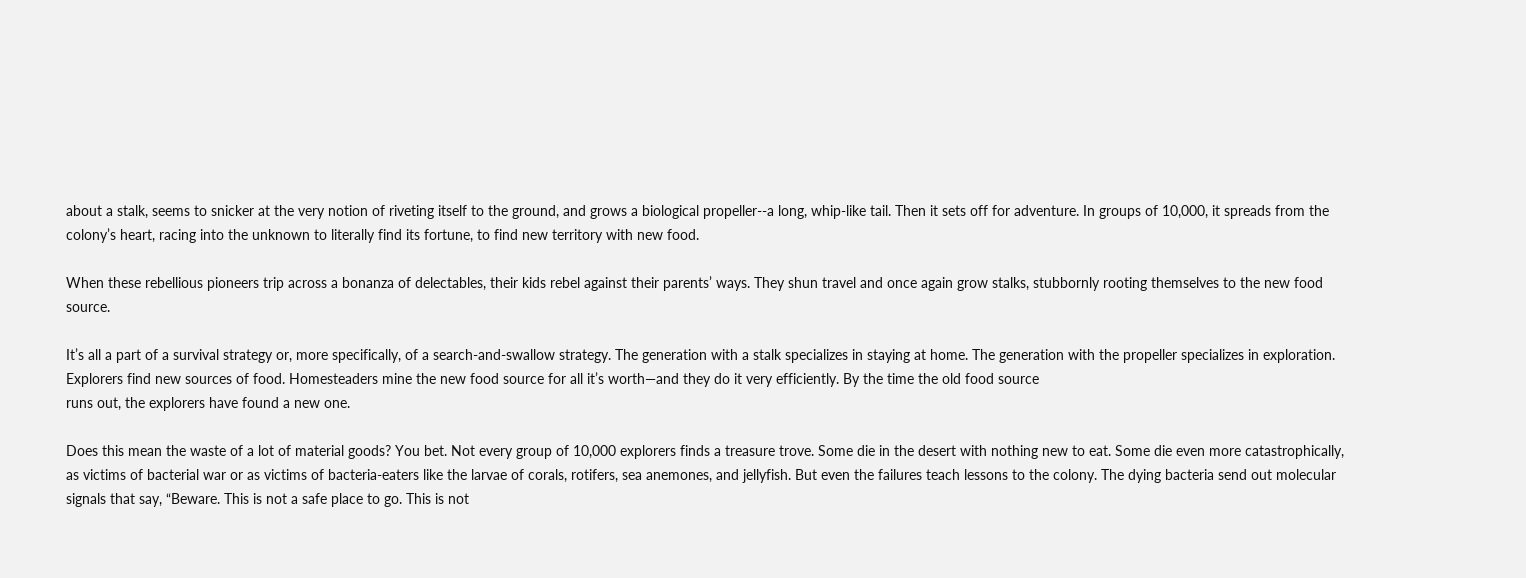about a stalk, seems to snicker at the very notion of riveting itself to the ground, and grows a biological propeller--a long, whip-like tail. Then it sets off for adventure. In groups of 10,000, it spreads from the colony’s heart, racing into the unknown to literally find its fortune, to find new territory with new food.

When these rebellious pioneers trip across a bonanza of delectables, their kids rebel against their parents’ ways. They shun travel and once again grow stalks, stubbornly rooting themselves to the new food source.

It’s all a part of a survival strategy or, more specifically, of a search-and-swallow strategy. The generation with a stalk specializes in staying at home. The generation with the propeller specializes in exploration. Explorers find new sources of food. Homesteaders mine the new food source for all it’s worth—and they do it very efficiently. By the time the old food source
runs out, the explorers have found a new one.

Does this mean the waste of a lot of material goods? You bet. Not every group of 10,000 explorers finds a treasure trove. Some die in the desert with nothing new to eat. Some die even more catastrophically, as victims of bacterial war or as victims of bacteria-eaters like the larvae of corals, rotifers, sea anemones, and jellyfish. But even the failures teach lessons to the colony. The dying bacteria send out molecular signals that say, “Beware. This is not a safe place to go. This is not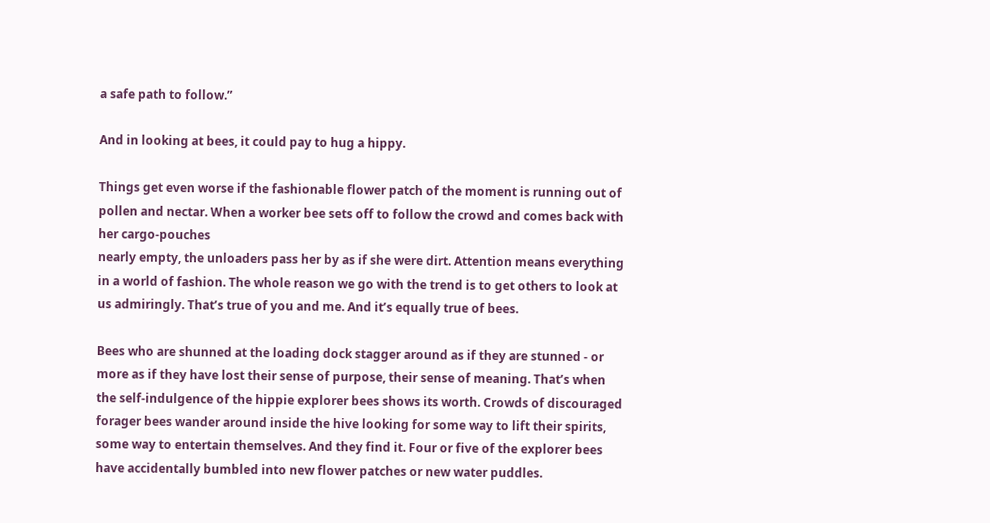a safe path to follow.”

And in looking at bees, it could pay to hug a hippy.

Things get even worse if the fashionable flower patch of the moment is running out of pollen and nectar. When a worker bee sets off to follow the crowd and comes back with her cargo-pouches
nearly empty, the unloaders pass her by as if she were dirt. Attention means everything in a world of fashion. The whole reason we go with the trend is to get others to look at us admiringly. That’s true of you and me. And it’s equally true of bees.

Bees who are shunned at the loading dock stagger around as if they are stunned - or more as if they have lost their sense of purpose, their sense of meaning. That’s when the self-indulgence of the hippie explorer bees shows its worth. Crowds of discouraged forager bees wander around inside the hive looking for some way to lift their spirits, some way to entertain themselves. And they find it. Four or five of the explorer bees have accidentally bumbled into new flower patches or new water puddles.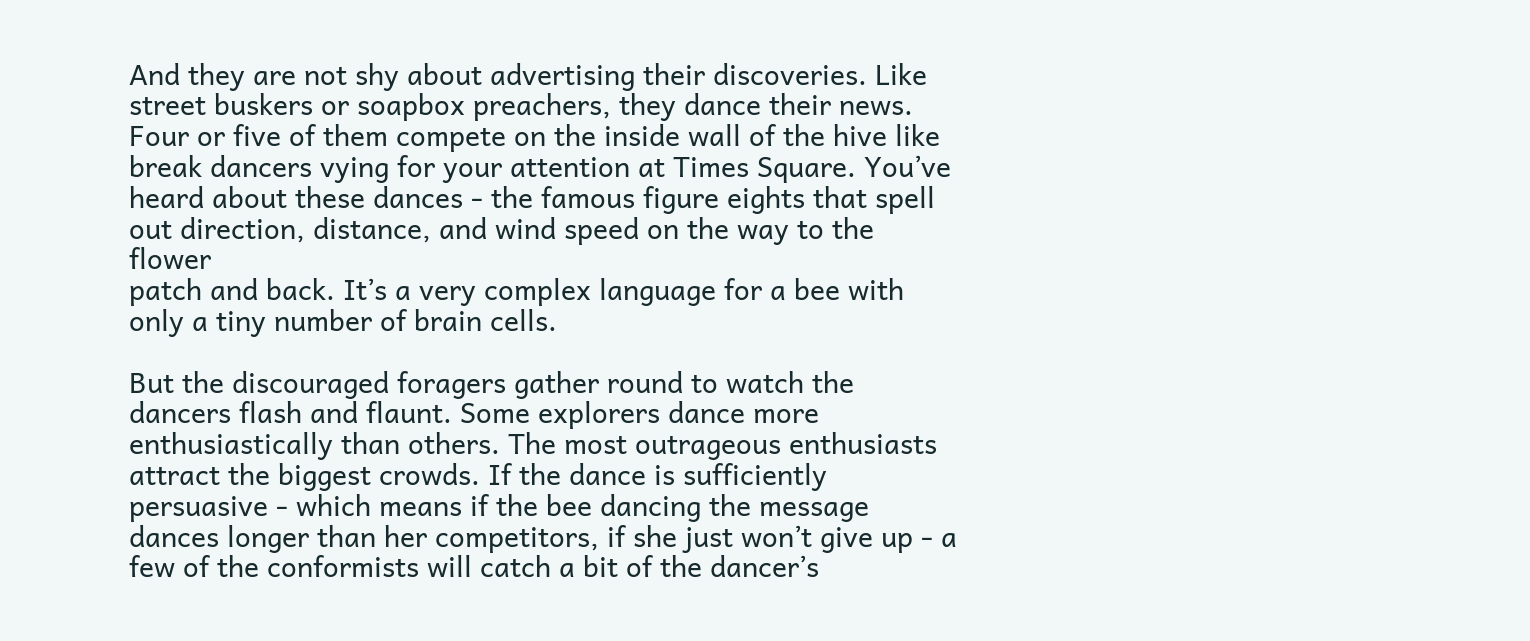And they are not shy about advertising their discoveries. Like street buskers or soapbox preachers, they dance their news. Four or five of them compete on the inside wall of the hive like break dancers vying for your attention at Times Square. You’ve heard about these dances - the famous figure eights that spell out direction, distance, and wind speed on the way to the flower
patch and back. It’s a very complex language for a bee with only a tiny number of brain cells.

But the discouraged foragers gather round to watch the dancers flash and flaunt. Some explorers dance more enthusiastically than others. The most outrageous enthusiasts attract the biggest crowds. If the dance is sufficiently persuasive - which means if the bee dancing the message dances longer than her competitors, if she just won’t give up - a few of the conformists will catch a bit of the dancer’s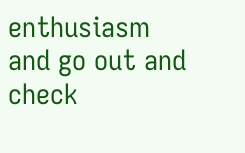enthusiasm and go out and check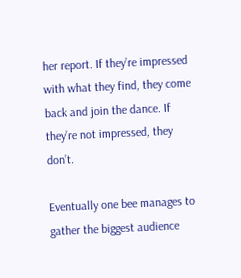her report. If they’re impressed with what they find, they come back and join the dance. If they’re not impressed, they don’t.

Eventually one bee manages to gather the biggest audience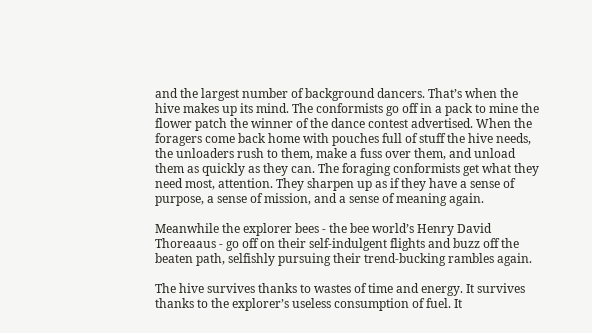and the largest number of background dancers. That’s when the hive makes up its mind. The conformists go off in a pack to mine the flower patch the winner of the dance contest advertised. When the foragers come back home with pouches full of stuff the hive needs, the unloaders rush to them, make a fuss over them, and unload them as quickly as they can. The foraging conformists get what they need most, attention. They sharpen up as if they have a sense of purpose, a sense of mission, and a sense of meaning again.

Meanwhile the explorer bees - the bee world’s Henry David Thoreaaus - go off on their self-indulgent flights and buzz off the beaten path, selfishly pursuing their trend-bucking rambles again.

The hive survives thanks to wastes of time and energy. It survives thanks to the explorer’s useless consumption of fuel. It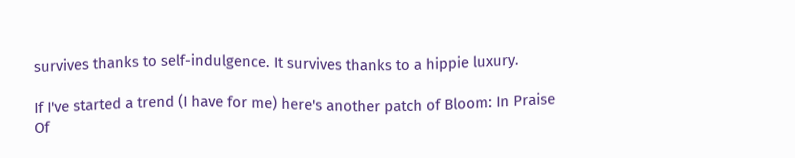survives thanks to self-indulgence. It survives thanks to a hippie luxury.

If I've started a trend (I have for me) here's another patch of Bloom: In Praise Of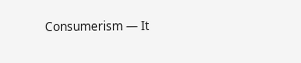Consumerism — It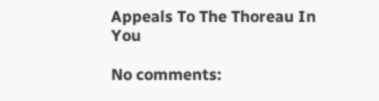Appeals To The Thoreau In You

No comments: